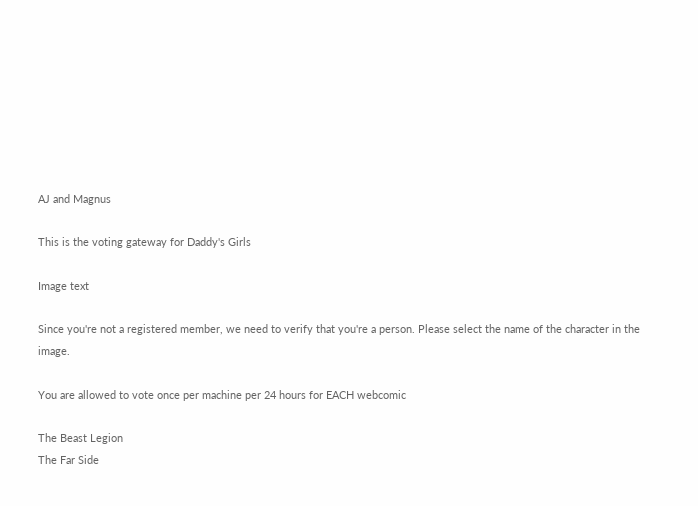AJ and Magnus

This is the voting gateway for Daddy's Girls

Image text

Since you're not a registered member, we need to verify that you're a person. Please select the name of the character in the image.

You are allowed to vote once per machine per 24 hours for EACH webcomic

The Beast Legion
The Far Side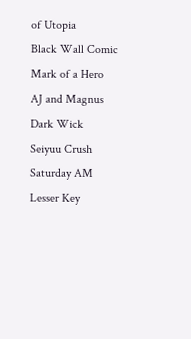of Utopia
Black Wall Comic
Mark of a Hero
AJ and Magnus
Dark Wick
Seiyuu Crush
Saturday AM
Lesser Key